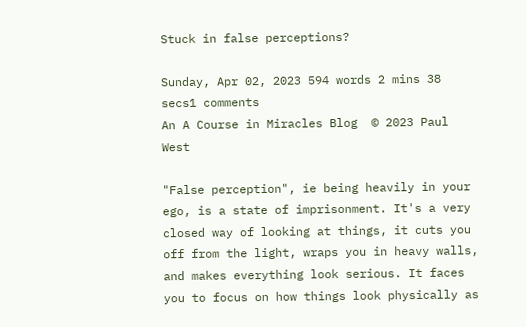Stuck in false perceptions?

Sunday, Apr 02, 2023 594 words 2 mins 38 secs1 comments
An A Course in Miracles Blog  © 2023 Paul West

"False perception", ie being heavily in your ego, is a state of imprisonment. It's a very closed way of looking at things, it cuts you off from the light, wraps you in heavy walls, and makes everything look serious. It faces you to focus on how things look physically as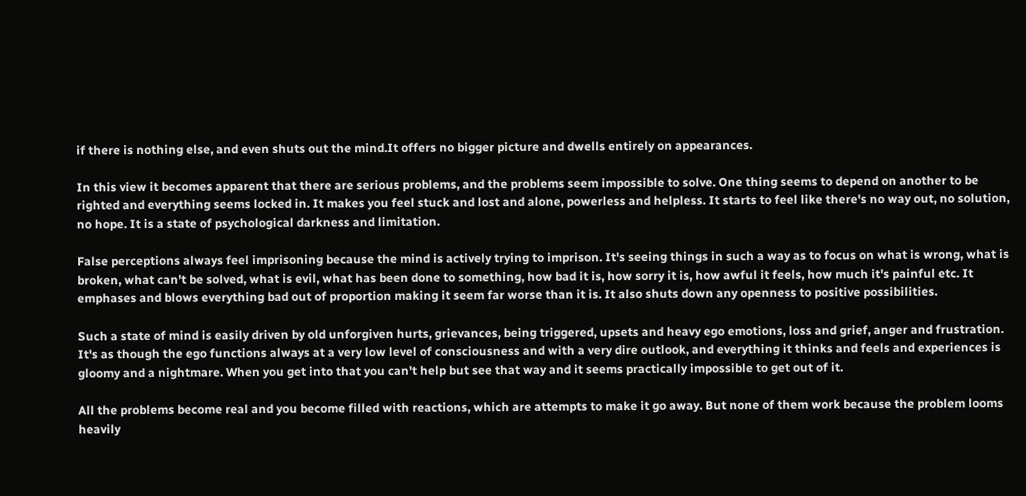if there is nothing else, and even shuts out the mind.It offers no bigger picture and dwells entirely on appearances.

In this view it becomes apparent that there are serious problems, and the problems seem impossible to solve. One thing seems to depend on another to be righted and everything seems locked in. It makes you feel stuck and lost and alone, powerless and helpless. It starts to feel like there's no way out, no solution, no hope. It is a state of psychological darkness and limitation.

False perceptions always feel imprisoning because the mind is actively trying to imprison. It's seeing things in such a way as to focus on what is wrong, what is broken, what can't be solved, what is evil, what has been done to something, how bad it is, how sorry it is, how awful it feels, how much it's painful etc. It emphases and blows everything bad out of proportion making it seem far worse than it is. It also shuts down any openness to positive possibilities.

Such a state of mind is easily driven by old unforgiven hurts, grievances, being triggered, upsets and heavy ego emotions, loss and grief, anger and frustration. It's as though the ego functions always at a very low level of consciousness and with a very dire outlook, and everything it thinks and feels and experiences is gloomy and a nightmare. When you get into that you can't help but see that way and it seems practically impossible to get out of it.

All the problems become real and you become filled with reactions, which are attempts to make it go away. But none of them work because the problem looms heavily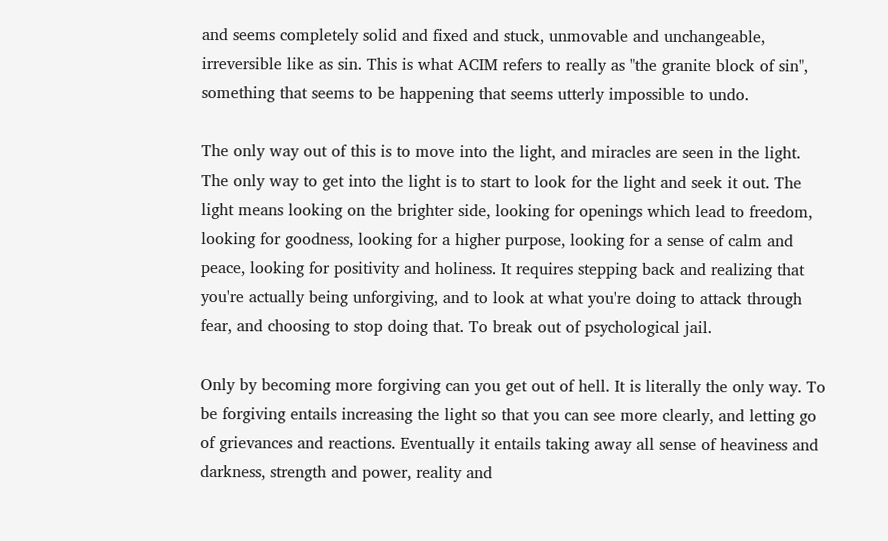and seems completely solid and fixed and stuck, unmovable and unchangeable, irreversible like as sin. This is what ACIM refers to really as "the granite block of sin", something that seems to be happening that seems utterly impossible to undo.

The only way out of this is to move into the light, and miracles are seen in the light. The only way to get into the light is to start to look for the light and seek it out. The light means looking on the brighter side, looking for openings which lead to freedom, looking for goodness, looking for a higher purpose, looking for a sense of calm and peace, looking for positivity and holiness. It requires stepping back and realizing that you're actually being unforgiving, and to look at what you're doing to attack through fear, and choosing to stop doing that. To break out of psychological jail.

Only by becoming more forgiving can you get out of hell. It is literally the only way. To be forgiving entails increasing the light so that you can see more clearly, and letting go of grievances and reactions. Eventually it entails taking away all sense of heaviness and darkness, strength and power, reality and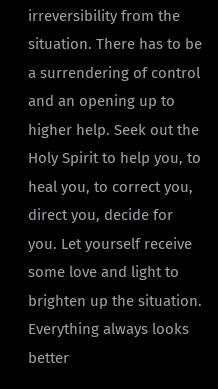irreversibility from the situation. There has to be a surrendering of control and an opening up to higher help. Seek out the Holy Spirit to help you, to heal you, to correct you, direct you, decide for you. Let yourself receive some love and light to brighten up the situation. Everything always looks better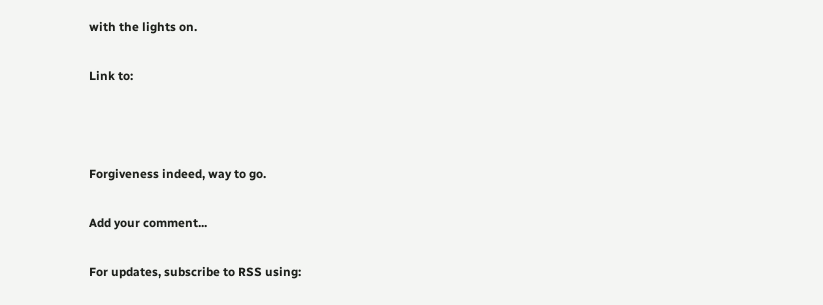with the lights on.

Link to:



Forgiveness indeed, way to go.

Add your comment...

For updates, subscribe to RSS using: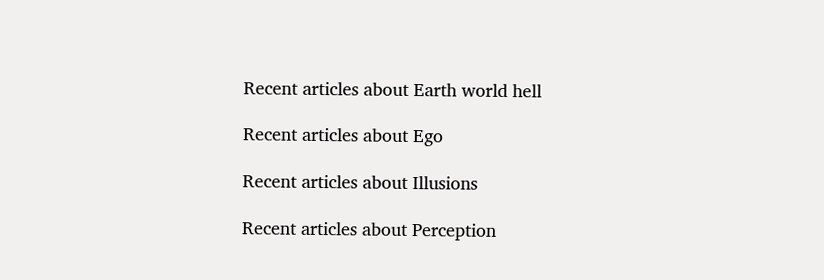Recent articles about Earth world hell

Recent articles about Ego

Recent articles about Illusions

Recent articles about Perception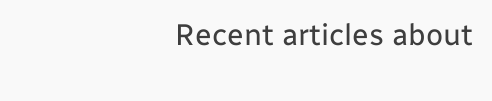Recent articles about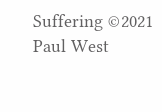Suffering ©2021 Paul West